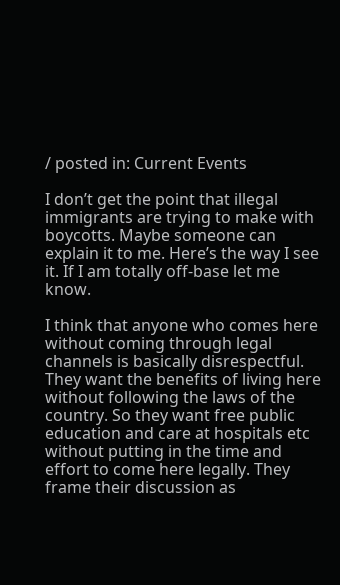/ posted in: Current Events

I don’t get the point that illegal immigrants are trying to make with boycotts. Maybe someone can explain it to me. Here’s the way I see it. If I am totally off-base let me know.

I think that anyone who comes here without coming through legal channels is basically disrespectful. They want the benefits of living here without following the laws of the country. So they want free public education and care at hospitals etc without putting in the time and effort to come here legally. They frame their discussion as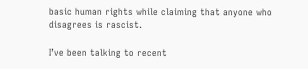basic human rights while claiming that anyone who disagrees is rascist.

I’ve been talking to recent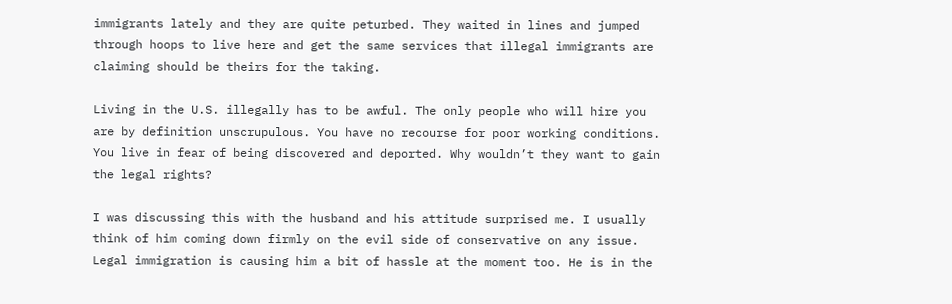immigrants lately and they are quite peturbed. They waited in lines and jumped through hoops to live here and get the same services that illegal immigrants are claiming should be theirs for the taking.

Living in the U.S. illegally has to be awful. The only people who will hire you are by definition unscrupulous. You have no recourse for poor working conditions. You live in fear of being discovered and deported. Why wouldn’t they want to gain the legal rights?

I was discussing this with the husband and his attitude surprised me. I usually think of him coming down firmly on the evil side of conservative on any issue. Legal immigration is causing him a bit of hassle at the moment too. He is in the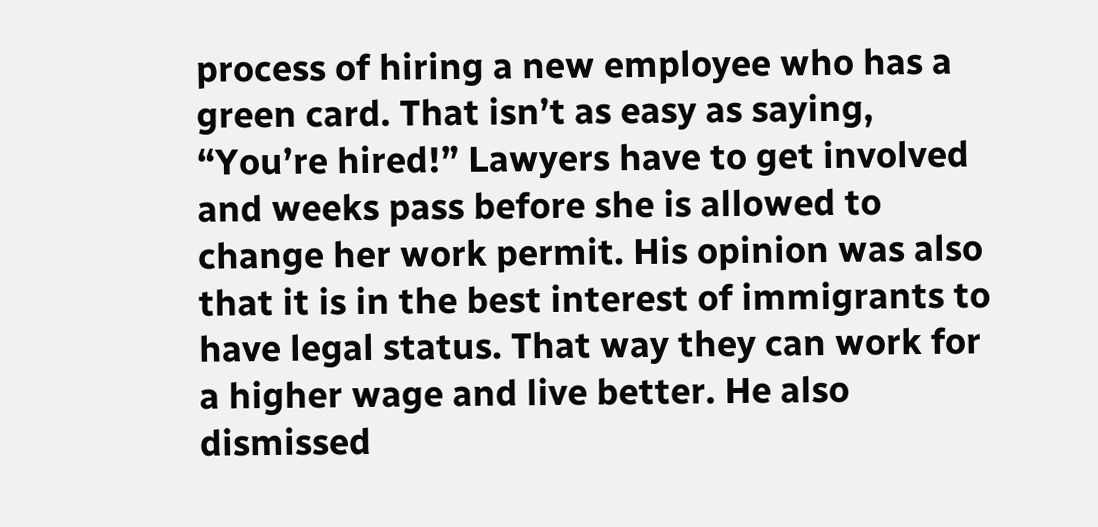process of hiring a new employee who has a green card. That isn’t as easy as saying, “You’re hired!” Lawyers have to get involved and weeks pass before she is allowed to change her work permit. His opinion was also that it is in the best interest of immigrants to have legal status. That way they can work for a higher wage and live better. He also dismissed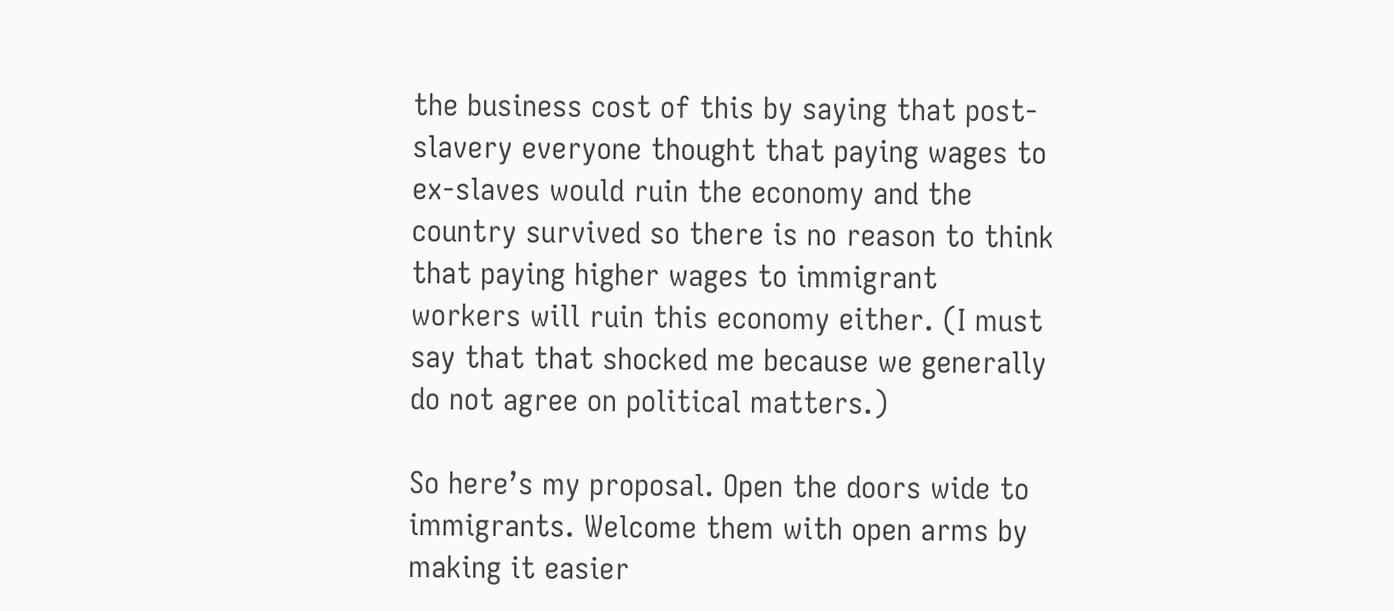the business cost of this by saying that post-slavery everyone thought that paying wages to ex-slaves would ruin the economy and the country survived so there is no reason to think that paying higher wages to immigrant workers will ruin this economy either. (I must say that that shocked me because we generally do not agree on political matters.)

So here’s my proposal. Open the doors wide to immigrants. Welcome them with open arms by making it easier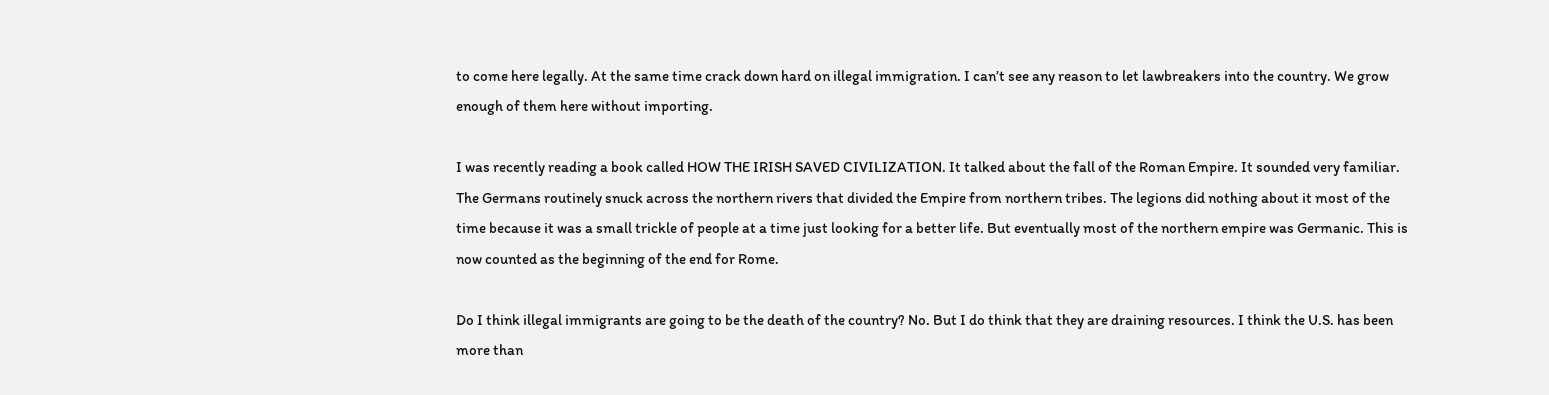to come here legally. At the same time crack down hard on illegal immigration. I can’t see any reason to let lawbreakers into the country. We grow enough of them here without importing.

I was recently reading a book called HOW THE IRISH SAVED CIVILIZATION. It talked about the fall of the Roman Empire. It sounded very familiar. The Germans routinely snuck across the northern rivers that divided the Empire from northern tribes. The legions did nothing about it most of the time because it was a small trickle of people at a time just looking for a better life. But eventually most of the northern empire was Germanic. This is now counted as the beginning of the end for Rome.

Do I think illegal immigrants are going to be the death of the country? No. But I do think that they are draining resources. I think the U.S. has been more than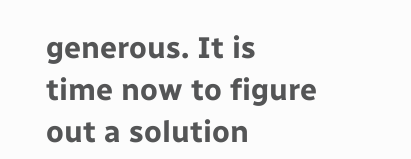generous. It is time now to figure out a solution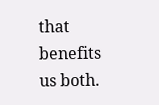that benefits us both.